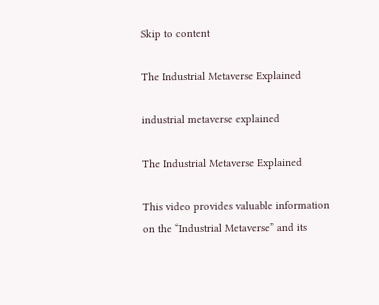Skip to content

The Industrial Metaverse Explained

industrial metaverse explained

The Industrial Metaverse Explained

This video provides valuable information on the “Industrial Metaverse” and its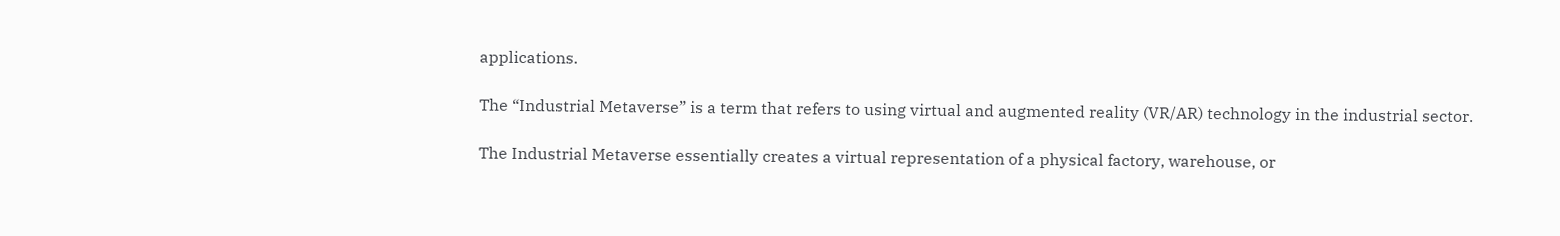applications.

The “Industrial Metaverse” is a term that refers to using virtual and augmented reality (VR/AR) technology in the industrial sector.

The Industrial Metaverse essentially creates a virtual representation of a physical factory, warehouse, or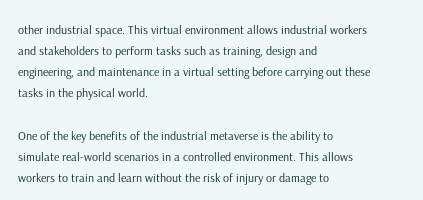other industrial space. This virtual environment allows industrial workers and stakeholders to perform tasks such as training, design and engineering, and maintenance in a virtual setting before carrying out these tasks in the physical world.

One of the key benefits of the industrial metaverse is the ability to simulate real-world scenarios in a controlled environment. This allows workers to train and learn without the risk of injury or damage to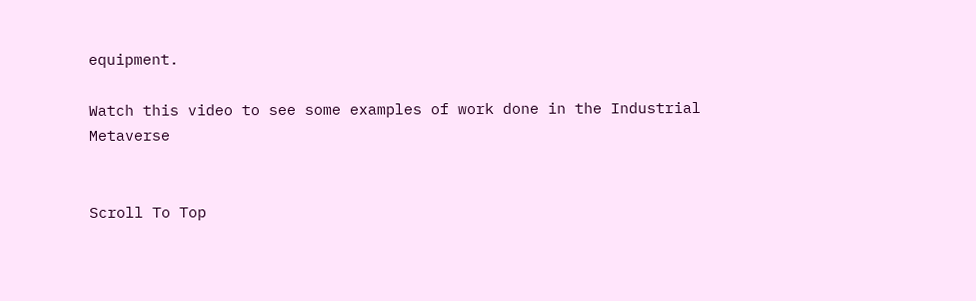equipment.

Watch this video to see some examples of work done in the Industrial Metaverse


Scroll To Top